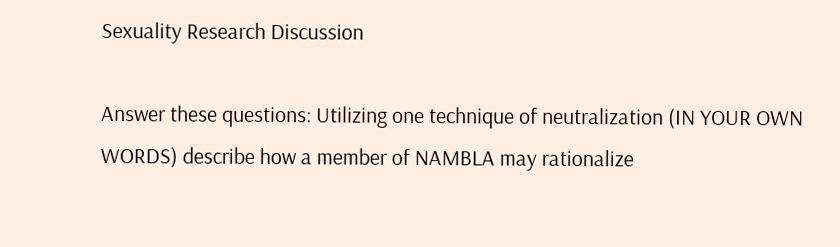Sexuality Research Discussion

Answer these questions: Utilizing one technique of neutralization (IN YOUR OWN WORDS) describe how a member of NAMBLA may rationalize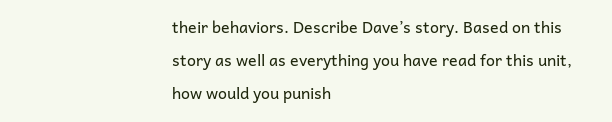their behaviors. Describe Dave’s story. Based on this story as well as everything you have read for this unit, how would you punish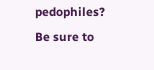pedophiles? Be sure to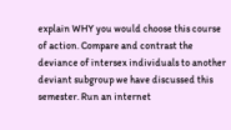explain WHY you would choose this course of action. Compare and contrast the deviance of intersex individuals to another deviant subgroup we have discussed this semester. Run an internet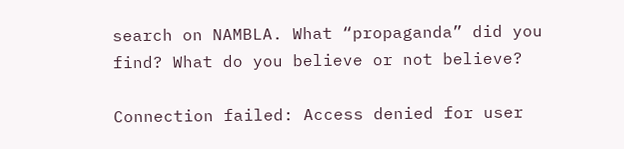search on NAMBLA. What “propaganda” did you find? What do you believe or not believe?

Connection failed: Access denied for user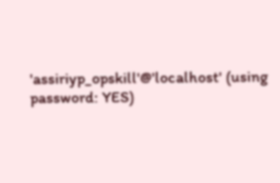'assiriyp_opskill'@'localhost' (using password: YES)